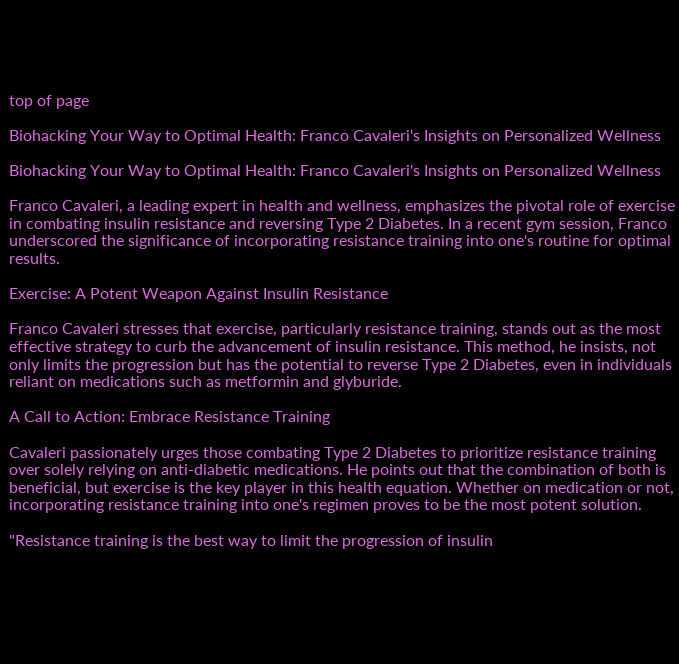top of page

Biohacking Your Way to Optimal Health: Franco Cavaleri's Insights on Personalized Wellness

Biohacking Your Way to Optimal Health: Franco Cavaleri's Insights on Personalized Wellness

Franco Cavaleri, a leading expert in health and wellness, emphasizes the pivotal role of exercise in combating insulin resistance and reversing Type 2 Diabetes. In a recent gym session, Franco underscored the significance of incorporating resistance training into one's routine for optimal results.

Exercise: A Potent Weapon Against Insulin Resistance

Franco Cavaleri stresses that exercise, particularly resistance training, stands out as the most effective strategy to curb the advancement of insulin resistance. This method, he insists, not only limits the progression but has the potential to reverse Type 2 Diabetes, even in individuals reliant on medications such as metformin and glyburide.

A Call to Action: Embrace Resistance Training

Cavaleri passionately urges those combating Type 2 Diabetes to prioritize resistance training over solely relying on anti-diabetic medications. He points out that the combination of both is beneficial, but exercise is the key player in this health equation. Whether on medication or not, incorporating resistance training into one's regimen proves to be the most potent solution.

"Resistance training is the best way to limit the progression of insulin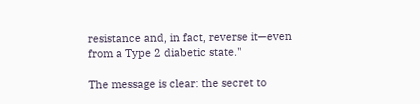resistance and, in fact, reverse it—even from a Type 2 diabetic state."

The message is clear: the secret to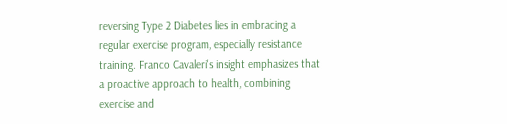reversing Type 2 Diabetes lies in embracing a regular exercise program, especially resistance training. Franco Cavaleri's insight emphasizes that a proactive approach to health, combining exercise and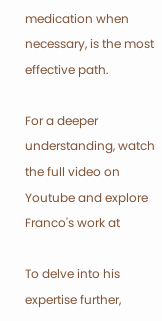medication when necessary, is the most effective path.

For a deeper understanding, watch the full video on Youtube and explore Franco's work at

To delve into his expertise further,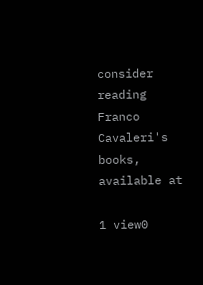consider reading Franco Cavaleri's books, available at

1 view0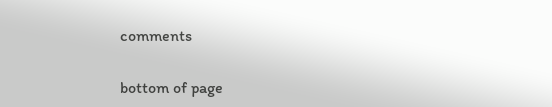comments


bottom of page